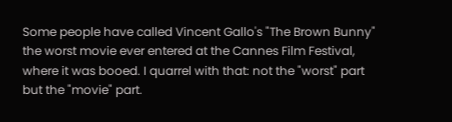Some people have called Vincent Gallo's "The Brown Bunny" the worst movie ever entered at the Cannes Film Festival, where it was booed. I quarrel with that: not the "worst" part but the "movie" part.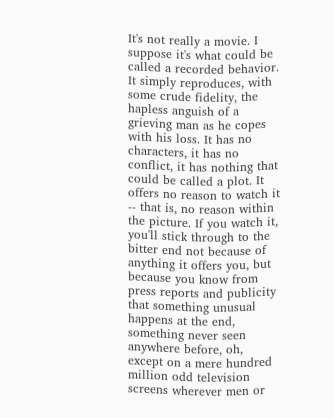It's not really a movie. I suppose it's what could be called a recorded behavior. It simply reproduces, with some crude fidelity, the hapless anguish of a grieving man as he copes with his loss. It has no characters, it has no conflict, it has nothing that could be called a plot. It offers no reason to watch it -- that is, no reason within the picture. If you watch it, you'll stick through to the bitter end not because of anything it offers you, but because you know from press reports and publicity that something unusual happens at the end, something never seen anywhere before, oh, except on a mere hundred million odd television screens wherever men or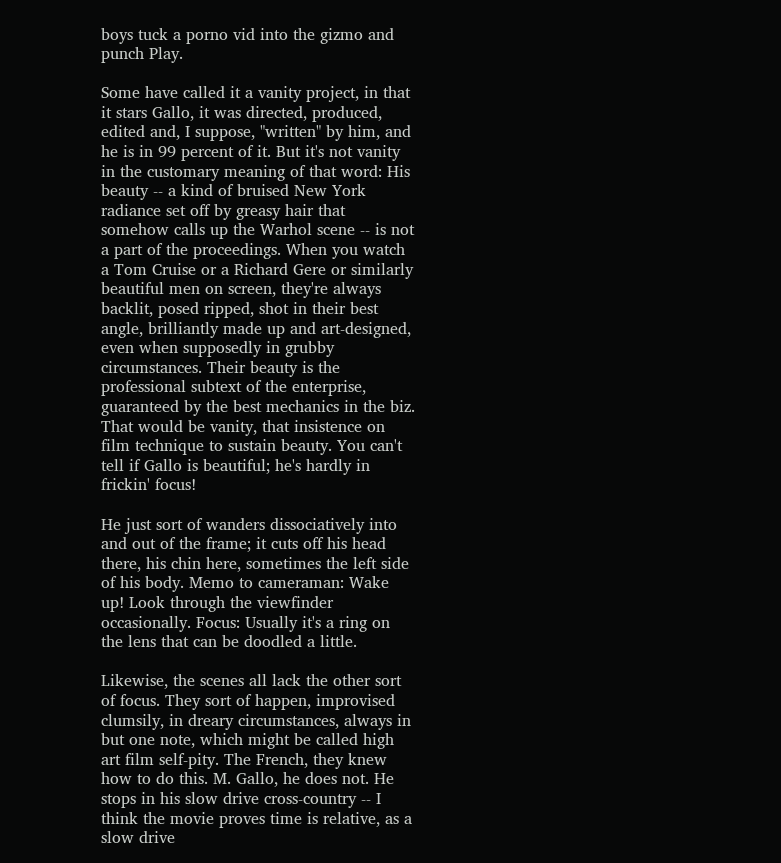boys tuck a porno vid into the gizmo and punch Play.

Some have called it a vanity project, in that it stars Gallo, it was directed, produced, edited and, I suppose, "written" by him, and he is in 99 percent of it. But it's not vanity in the customary meaning of that word: His beauty -- a kind of bruised New York radiance set off by greasy hair that somehow calls up the Warhol scene -- is not a part of the proceedings. When you watch a Tom Cruise or a Richard Gere or similarly beautiful men on screen, they're always backlit, posed ripped, shot in their best angle, brilliantly made up and art-designed, even when supposedly in grubby circumstances. Their beauty is the professional subtext of the enterprise, guaranteed by the best mechanics in the biz. That would be vanity, that insistence on film technique to sustain beauty. You can't tell if Gallo is beautiful; he's hardly in frickin' focus!

He just sort of wanders dissociatively into and out of the frame; it cuts off his head there, his chin here, sometimes the left side of his body. Memo to cameraman: Wake up! Look through the viewfinder occasionally. Focus: Usually it's a ring on the lens that can be doodled a little.

Likewise, the scenes all lack the other sort of focus. They sort of happen, improvised clumsily, in dreary circumstances, always in but one note, which might be called high art film self-pity. The French, they knew how to do this. M. Gallo, he does not. He stops in his slow drive cross-country -- I think the movie proves time is relative, as a slow drive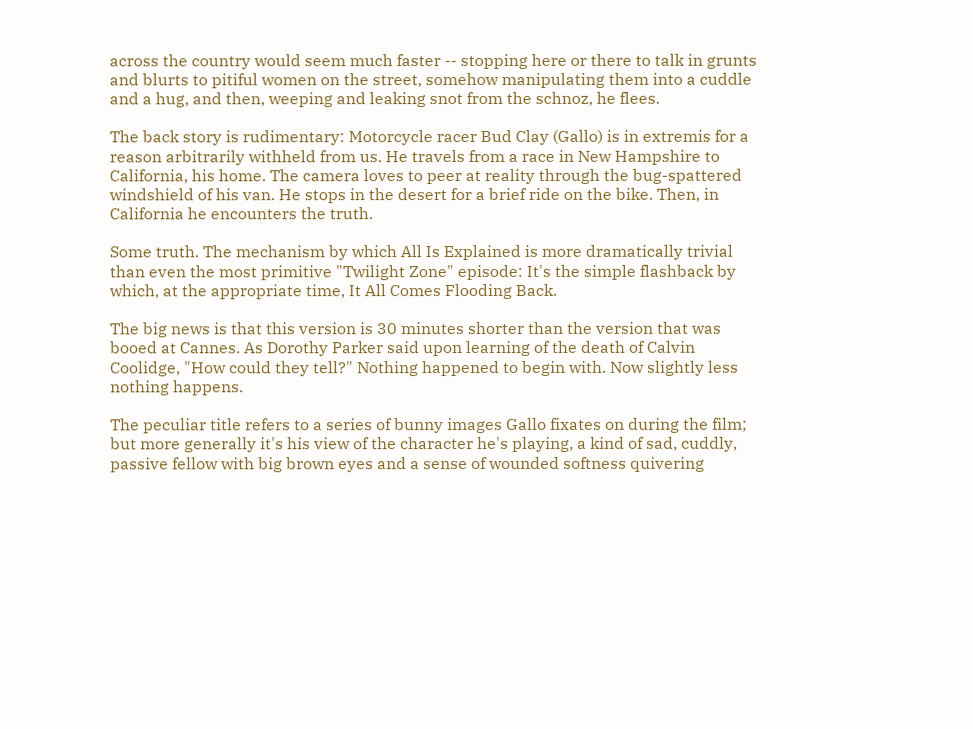across the country would seem much faster -- stopping here or there to talk in grunts and blurts to pitiful women on the street, somehow manipulating them into a cuddle and a hug, and then, weeping and leaking snot from the schnoz, he flees.

The back story is rudimentary: Motorcycle racer Bud Clay (Gallo) is in extremis for a reason arbitrarily withheld from us. He travels from a race in New Hampshire to California, his home. The camera loves to peer at reality through the bug-spattered windshield of his van. He stops in the desert for a brief ride on the bike. Then, in California he encounters the truth.

Some truth. The mechanism by which All Is Explained is more dramatically trivial than even the most primitive "Twilight Zone" episode: It's the simple flashback by which, at the appropriate time, It All Comes Flooding Back.

The big news is that this version is 30 minutes shorter than the version that was booed at Cannes. As Dorothy Parker said upon learning of the death of Calvin Coolidge, "How could they tell?" Nothing happened to begin with. Now slightly less nothing happens.

The peculiar title refers to a series of bunny images Gallo fixates on during the film; but more generally it's his view of the character he's playing, a kind of sad, cuddly, passive fellow with big brown eyes and a sense of wounded softness quivering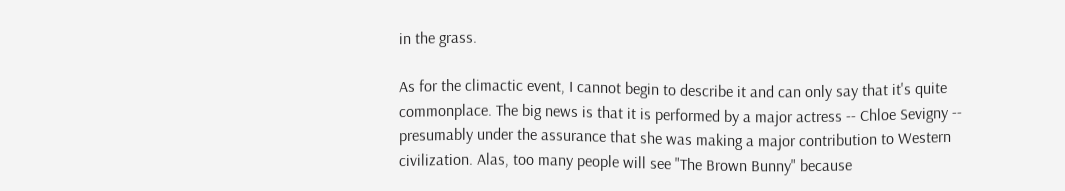in the grass.

As for the climactic event, I cannot begin to describe it and can only say that it's quite commonplace. The big news is that it is performed by a major actress -- Chloe Sevigny -- presumably under the assurance that she was making a major contribution to Western civilization. Alas, too many people will see "The Brown Bunny" because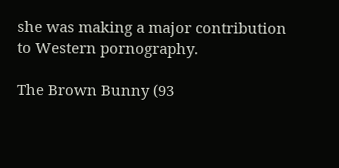she was making a major contribution to Western pornography.

The Brown Bunny (93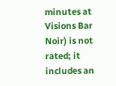minutes at Visions Bar Noir) is not rated; it includes an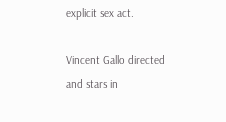explicit sex act.

Vincent Gallo directed and stars in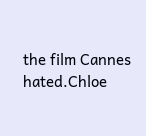the film Cannes hated.Chloe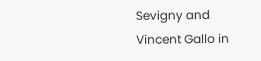Sevigny and Vincent Gallo in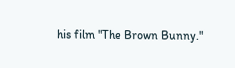his film "The Brown Bunny."